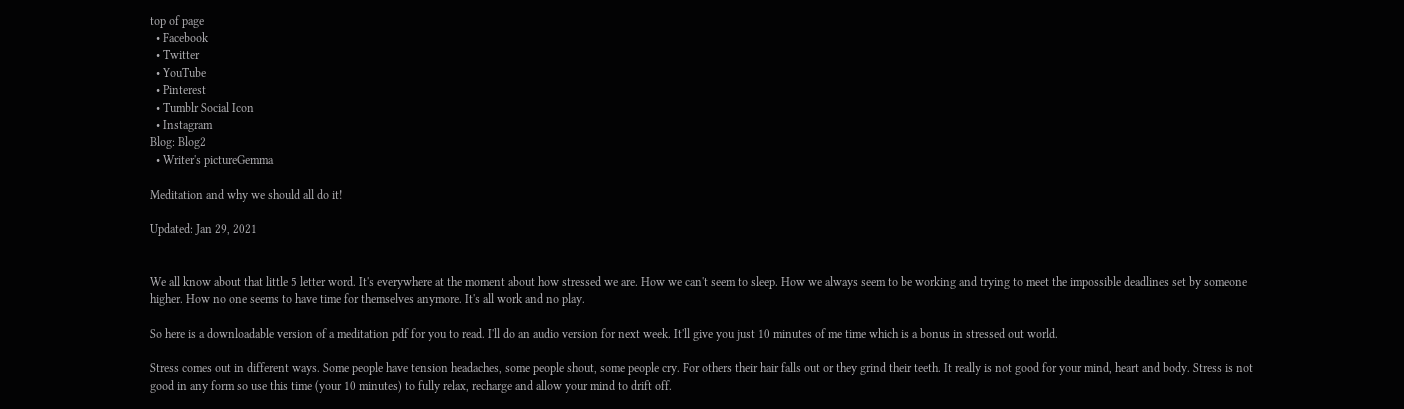top of page
  • Facebook
  • Twitter
  • YouTube
  • Pinterest
  • Tumblr Social Icon
  • Instagram
Blog: Blog2
  • Writer's pictureGemma

Meditation and why we should all do it!

Updated: Jan 29, 2021


We all know about that little 5 letter word. It's everywhere at the moment about how stressed we are. How we can't seem to sleep. How we always seem to be working and trying to meet the impossible deadlines set by someone higher. How no one seems to have time for themselves anymore. It's all work and no play.

So here is a downloadable version of a meditation pdf for you to read. I'll do an audio version for next week. It'll give you just 10 minutes of me time which is a bonus in stressed out world.

Stress comes out in different ways. Some people have tension headaches, some people shout, some people cry. For others their hair falls out or they grind their teeth. It really is not good for your mind, heart and body. Stress is not good in any form so use this time (your 10 minutes) to fully relax, recharge and allow your mind to drift off.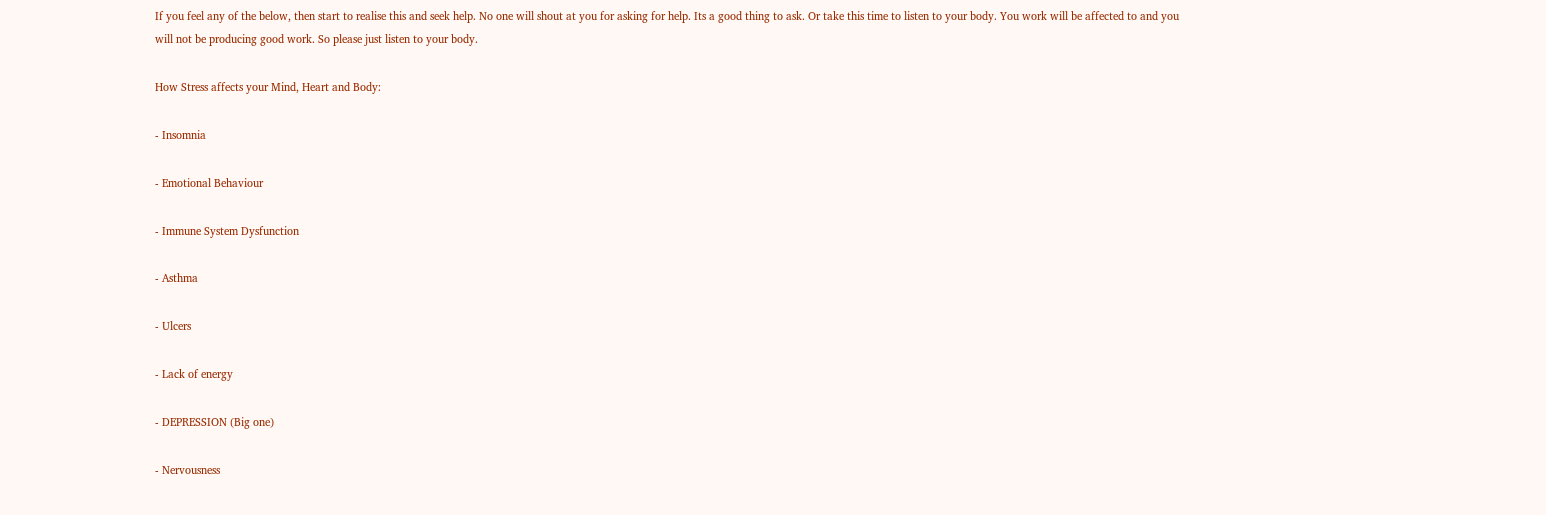If you feel any of the below, then start to realise this and seek help. No one will shout at you for asking for help. Its a good thing to ask. Or take this time to listen to your body. You work will be affected to and you will not be producing good work. So please just listen to your body.

How Stress affects your Mind, Heart and Body:

- Insomnia

- Emotional Behaviour

- Immune System Dysfunction

- Asthma

- Ulcers

- Lack of energy

- DEPRESSION (Big one)

- Nervousness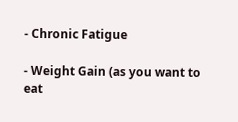- Chronic Fatigue

- Weight Gain (as you want to eat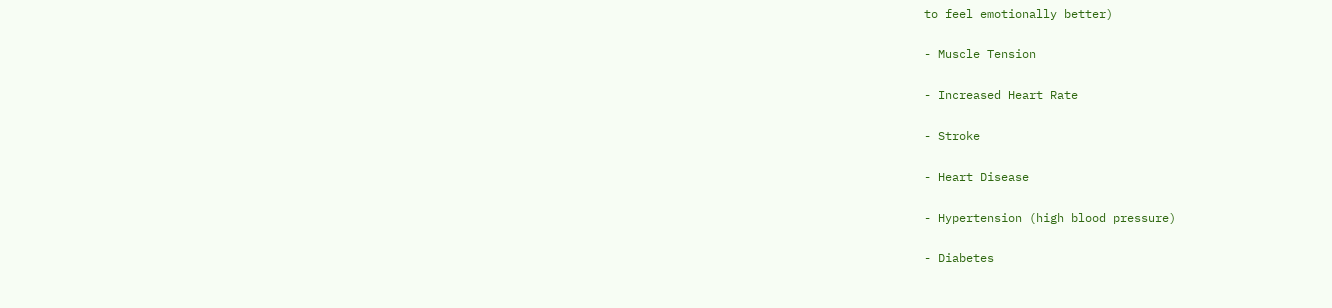to feel emotionally better)

- Muscle Tension

- Increased Heart Rate

- Stroke

- Heart Disease

- Hypertension (high blood pressure)

- Diabetes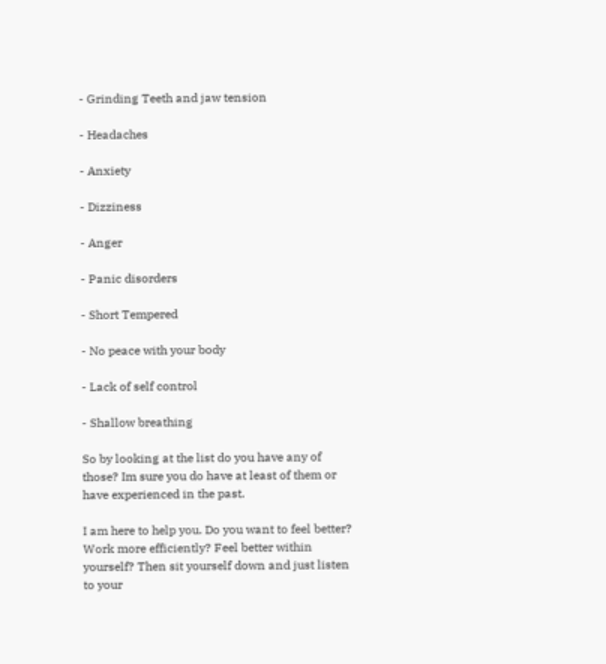- Grinding Teeth and jaw tension

- Headaches

- Anxiety

- Dizziness

- Anger

- Panic disorders

- Short Tempered

- No peace with your body

- Lack of self control

- Shallow breathing

So by looking at the list do you have any of those? Im sure you do have at least of them or have experienced in the past.

I am here to help you. Do you want to feel better? Work more efficiently? Feel better within yourself? Then sit yourself down and just listen to your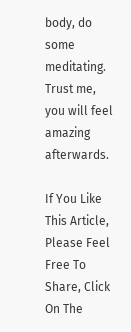body, do some meditating. Trust me, you will feel amazing afterwards.

If You Like This Article, Please Feel Free To Share, Click On The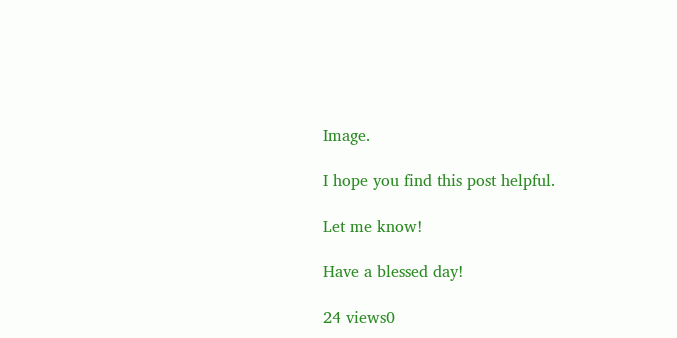Image.

I hope you find this post helpful.

Let me know!

Have a blessed day!

24 views0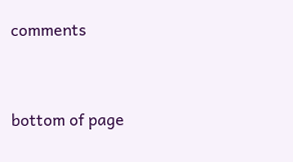comments


bottom of page